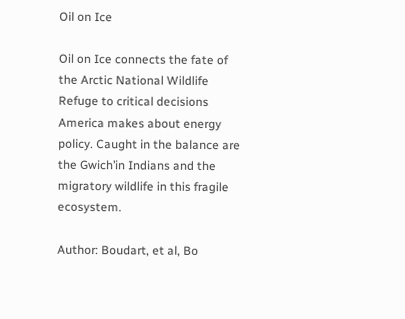Oil on Ice

Oil on Ice connects the fate of the Arctic National Wildlife Refuge to critical decisions America makes about energy policy. Caught in the balance are the Gwich’in Indians and the migratory wildlife in this fragile ecosystem.

Author: Boudart, et al, Bo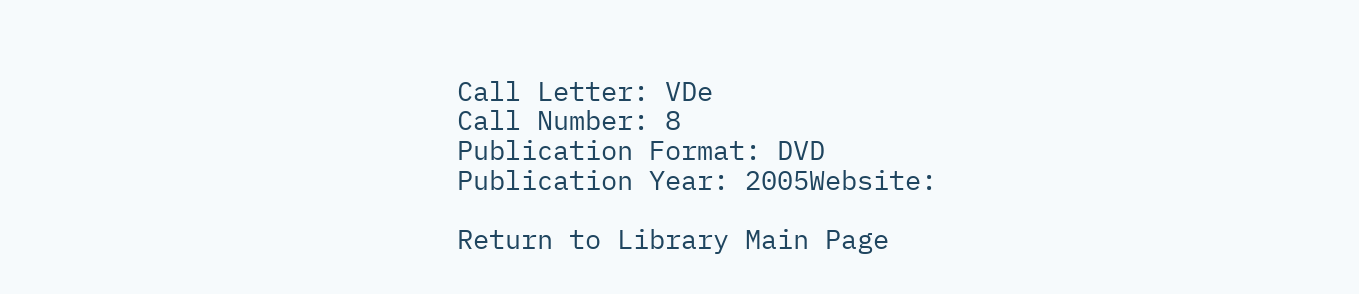Call Letter: VDe
Call Number: 8
Publication Format: DVD
Publication Year: 2005Website:

Return to Library Main Page